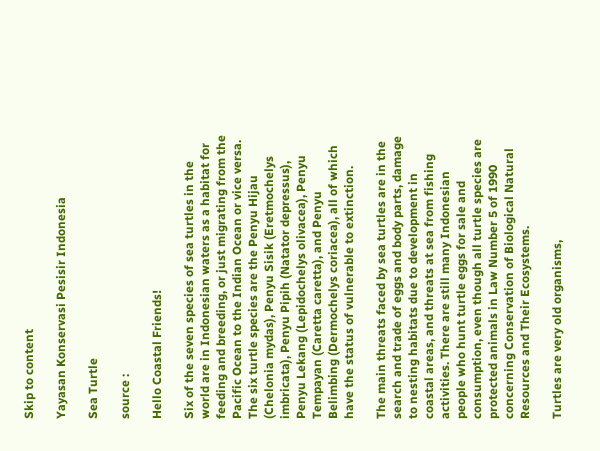Skip to content

Yayasan Konservasi Pesisir Indonesia

Sea Turtle

source :

Hello Coastal Friends!

Six of the seven species of sea turtles in the world are in Indonesian waters as a habitat for feeding and breeding, or just migrating from the Pacific Ocean to the Indian Ocean or vice versa. The six turtle species are the Penyu Hijau (Chelonia mydas), Penyu Sisik (Eretmochelys imbricata), Penyu Pipih (Natator depressus), Penyu Lekang (Lepidochelys olivacea), Penyu Tempayan (Caretta caretta), and Penyu Belimbing (Dermochelys coriacea), all of which have the status of vulnerable to extinction.

The main threats faced by sea turtles are in the search and trade of eggs and body parts, damage to nesting habitats due to development in coastal areas, and threats at sea from fishing activities. There are still many Indonesian people who hunt turtle eggs for sale and consumption, even though all turtle species are protected animals in Law Number 5 of 1990 concerning Conservation of Biological Natural Resources and Their Ecosystems.

Turtles are very old organisms,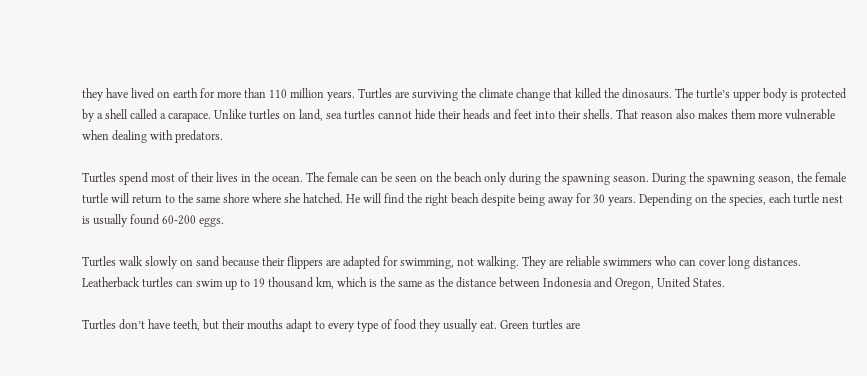they have lived on earth for more than 110 million years. Turtles are surviving the climate change that killed the dinosaurs. The turtle’s upper body is protected by a shell called a carapace. Unlike turtles on land, sea turtles cannot hide their heads and feet into their shells. That reason also makes them more vulnerable when dealing with predators.

Turtles spend most of their lives in the ocean. The female can be seen on the beach only during the spawning season. During the spawning season, the female turtle will return to the same shore where she hatched. He will find the right beach despite being away for 30 years. Depending on the species, each turtle nest is usually found 60-200 eggs.

Turtles walk slowly on sand because their flippers are adapted for swimming, not walking. They are reliable swimmers who can cover long distances. Leatherback turtles can swim up to 19 thousand km, which is the same as the distance between Indonesia and Oregon, United States.

Turtles don’t have teeth, but their mouths adapt to every type of food they usually eat. Green turtles are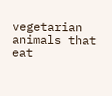vegetarian animals that eat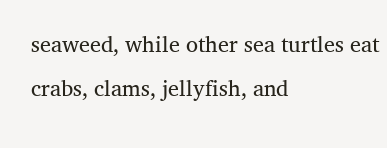seaweed, while other sea turtles eat crabs, clams, jellyfish, and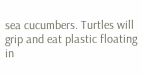sea cucumbers. Turtles will grip and eat plastic floating in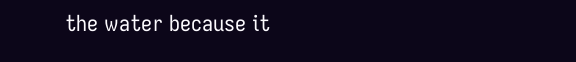the water because it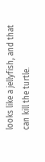looks like a jellyfish, and that can kill the turtle.